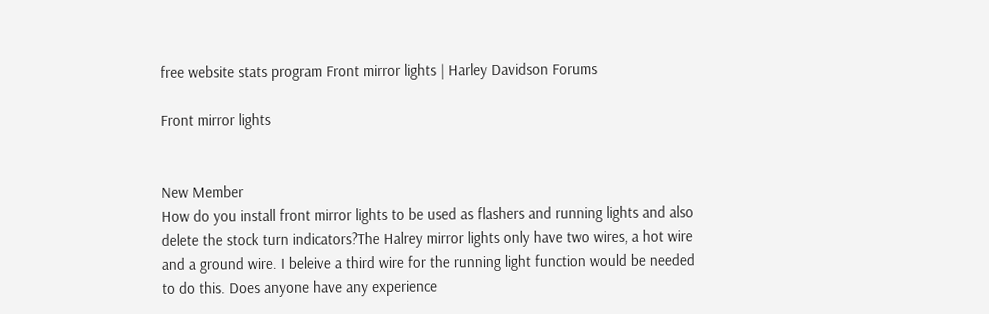free website stats program Front mirror lights | Harley Davidson Forums

Front mirror lights


New Member
How do you install front mirror lights to be used as flashers and running lights and also delete the stock turn indicators?The Halrey mirror lights only have two wires, a hot wire and a ground wire. I beleive a third wire for the running light function would be needed to do this. Does anyone have any experience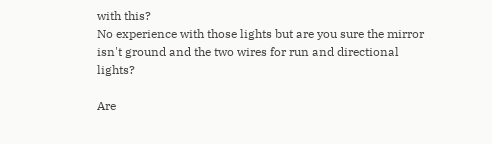with this?
No experience with those lights but are you sure the mirror isn't ground and the two wires for run and directional lights?

Are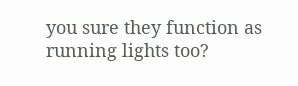you sure they function as running lights too?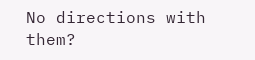No directions with them?